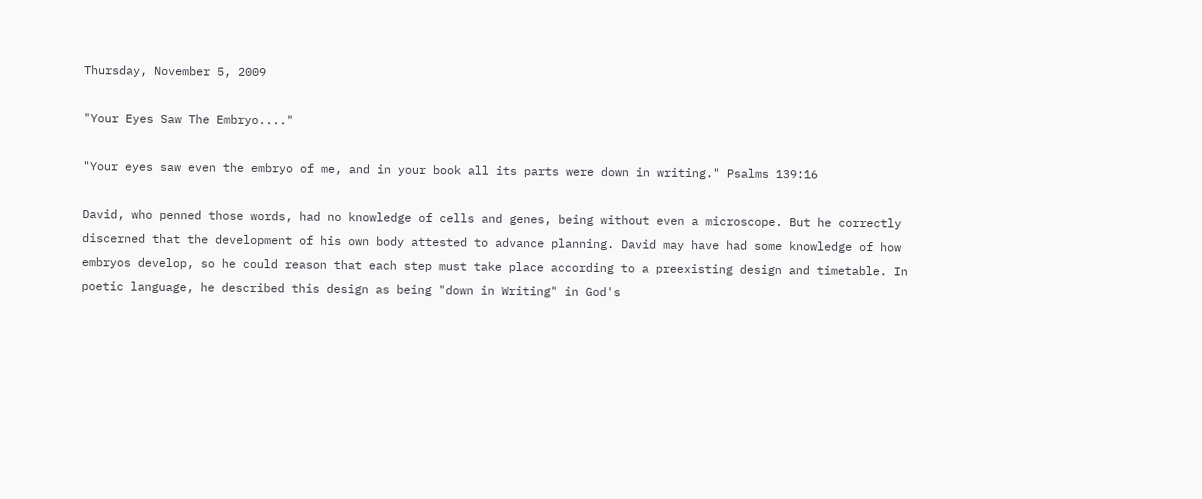Thursday, November 5, 2009

"Your Eyes Saw The Embryo...."

"Your eyes saw even the embryo of me, and in your book all its parts were down in writing." Psalms 139:16

David, who penned those words, had no knowledge of cells and genes, being without even a microscope. But he correctly discerned that the development of his own body attested to advance planning. David may have had some knowledge of how embryos develop, so he could reason that each step must take place according to a preexisting design and timetable. In poetic language, he described this design as being "down in Writing" in God's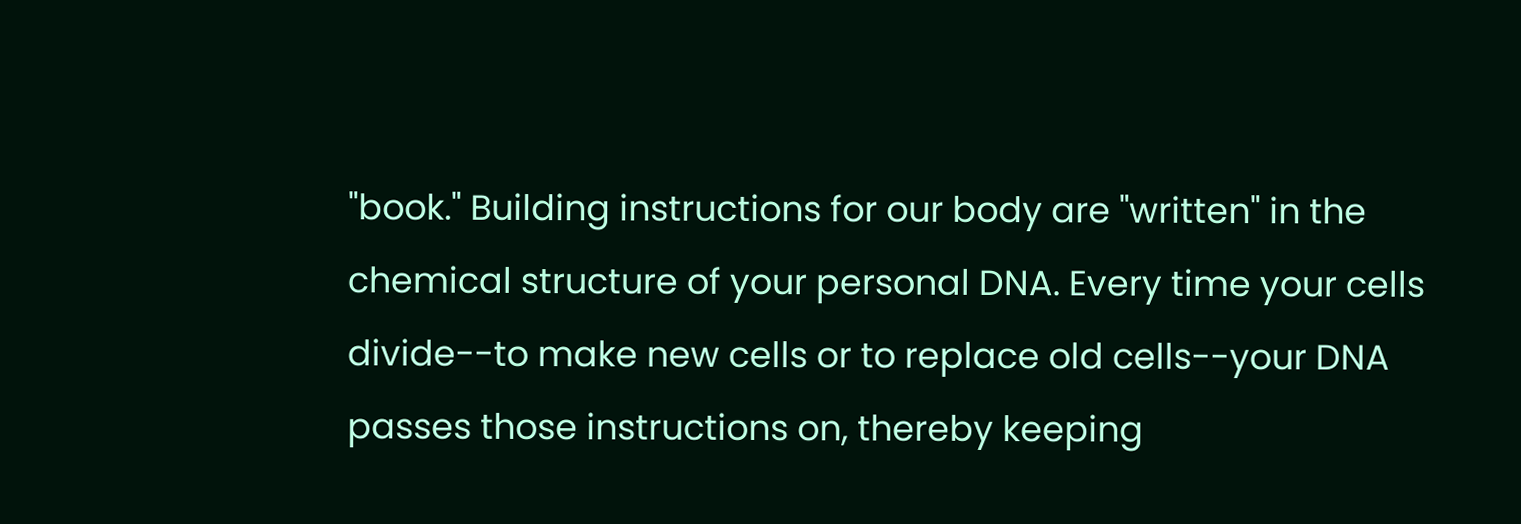"book." Building instructions for our body are "written" in the chemical structure of your personal DNA. Every time your cells divide--to make new cells or to replace old cells--your DNA passes those instructions on, thereby keeping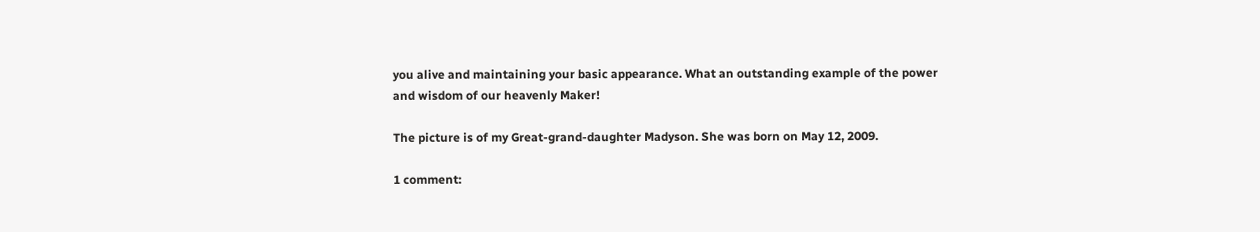you alive and maintaining your basic appearance. What an outstanding example of the power and wisdom of our heavenly Maker!

The picture is of my Great-grand-daughter Madyson. She was born on May 12, 2009.

1 comment: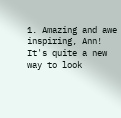1. Amazing and awe inspiring, Ann! It's quite a new way to look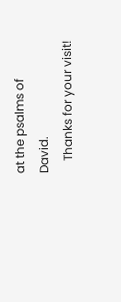at the psalms of David.
    Thanks for your visit!